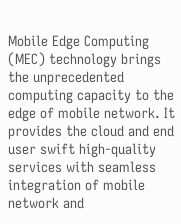Mobile Edge Computing (MEC) technology brings the unprecedented computing capacity to the edge of mobile network. It provides the cloud and end user swift high-quality services with seamless integration of mobile network and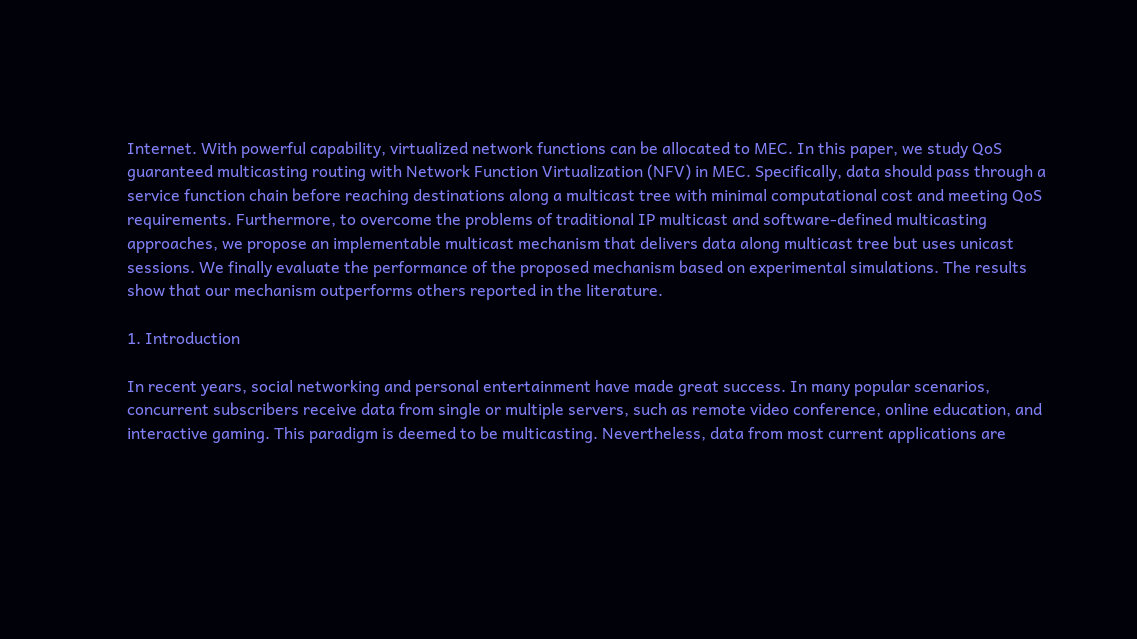Internet. With powerful capability, virtualized network functions can be allocated to MEC. In this paper, we study QoS guaranteed multicasting routing with Network Function Virtualization (NFV) in MEC. Specifically, data should pass through a service function chain before reaching destinations along a multicast tree with minimal computational cost and meeting QoS requirements. Furthermore, to overcome the problems of traditional IP multicast and software-defined multicasting approaches, we propose an implementable multicast mechanism that delivers data along multicast tree but uses unicast sessions. We finally evaluate the performance of the proposed mechanism based on experimental simulations. The results show that our mechanism outperforms others reported in the literature.

1. Introduction

In recent years, social networking and personal entertainment have made great success. In many popular scenarios, concurrent subscribers receive data from single or multiple servers, such as remote video conference, online education, and interactive gaming. This paradigm is deemed to be multicasting. Nevertheless, data from most current applications are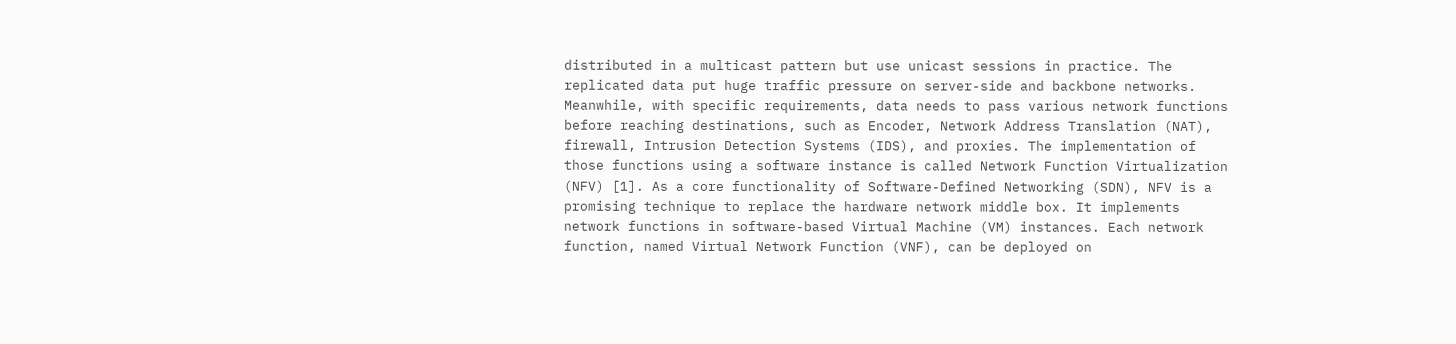distributed in a multicast pattern but use unicast sessions in practice. The replicated data put huge traffic pressure on server-side and backbone networks. Meanwhile, with specific requirements, data needs to pass various network functions before reaching destinations, such as Encoder, Network Address Translation (NAT), firewall, Intrusion Detection Systems (IDS), and proxies. The implementation of those functions using a software instance is called Network Function Virtualization (NFV) [1]. As a core functionality of Software-Defined Networking (SDN), NFV is a promising technique to replace the hardware network middle box. It implements network functions in software-based Virtual Machine (VM) instances. Each network function, named Virtual Network Function (VNF), can be deployed on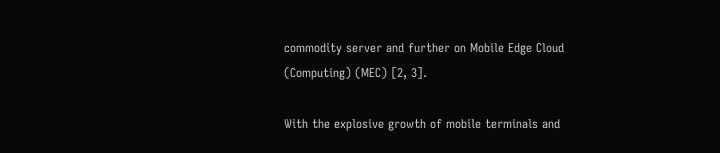commodity server and further on Mobile Edge Cloud (Computing) (MEC) [2, 3].

With the explosive growth of mobile terminals and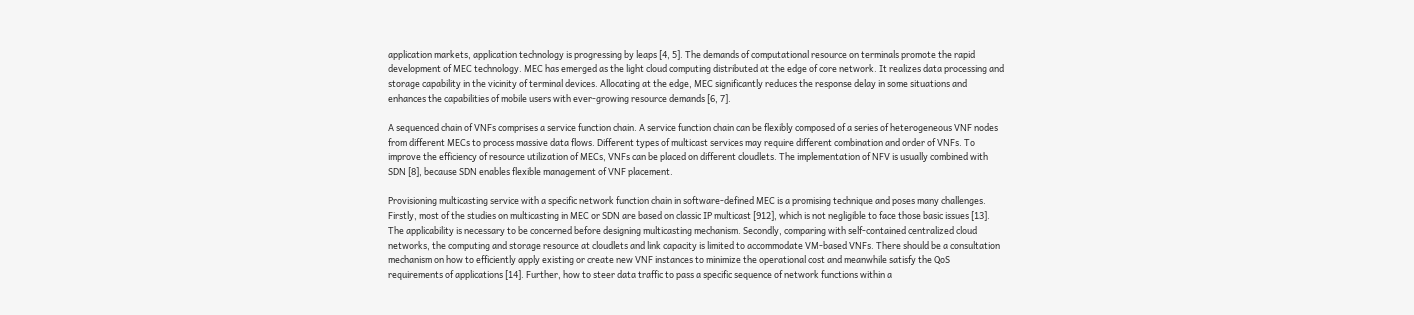application markets, application technology is progressing by leaps [4, 5]. The demands of computational resource on terminals promote the rapid development of MEC technology. MEC has emerged as the light cloud computing distributed at the edge of core network. It realizes data processing and storage capability in the vicinity of terminal devices. Allocating at the edge, MEC significantly reduces the response delay in some situations and enhances the capabilities of mobile users with ever-growing resource demands [6, 7].

A sequenced chain of VNFs comprises a service function chain. A service function chain can be flexibly composed of a series of heterogeneous VNF nodes from different MECs to process massive data flows. Different types of multicast services may require different combination and order of VNFs. To improve the efficiency of resource utilization of MECs, VNFs can be placed on different cloudlets. The implementation of NFV is usually combined with SDN [8], because SDN enables flexible management of VNF placement.

Provisioning multicasting service with a specific network function chain in software-defined MEC is a promising technique and poses many challenges. Firstly, most of the studies on multicasting in MEC or SDN are based on classic IP multicast [912], which is not negligible to face those basic issues [13]. The applicability is necessary to be concerned before designing multicasting mechanism. Secondly, comparing with self-contained centralized cloud networks, the computing and storage resource at cloudlets and link capacity is limited to accommodate VM-based VNFs. There should be a consultation mechanism on how to efficiently apply existing or create new VNF instances to minimize the operational cost and meanwhile satisfy the QoS requirements of applications [14]. Further, how to steer data traffic to pass a specific sequence of network functions within a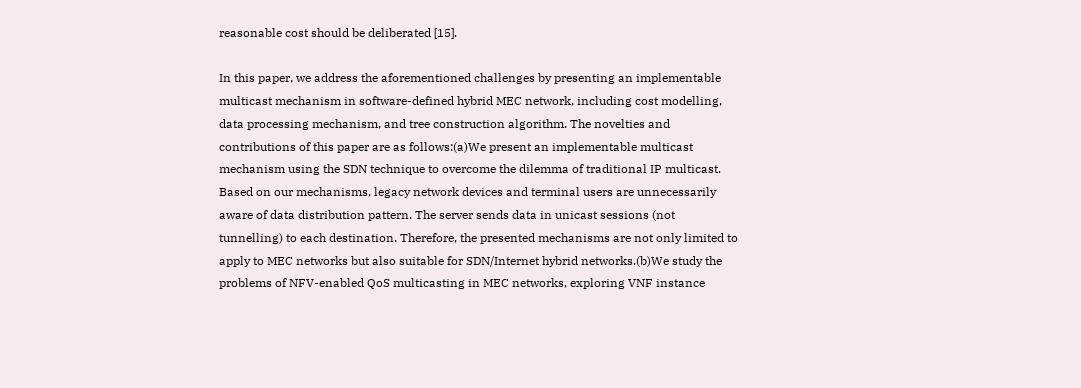reasonable cost should be deliberated [15].

In this paper, we address the aforementioned challenges by presenting an implementable multicast mechanism in software-defined hybrid MEC network, including cost modelling, data processing mechanism, and tree construction algorithm. The novelties and contributions of this paper are as follows:(a)We present an implementable multicast mechanism using the SDN technique to overcome the dilemma of traditional IP multicast. Based on our mechanisms, legacy network devices and terminal users are unnecessarily aware of data distribution pattern. The server sends data in unicast sessions (not tunnelling) to each destination. Therefore, the presented mechanisms are not only limited to apply to MEC networks but also suitable for SDN/Internet hybrid networks.(b)We study the problems of NFV-enabled QoS multicasting in MEC networks, exploring VNF instance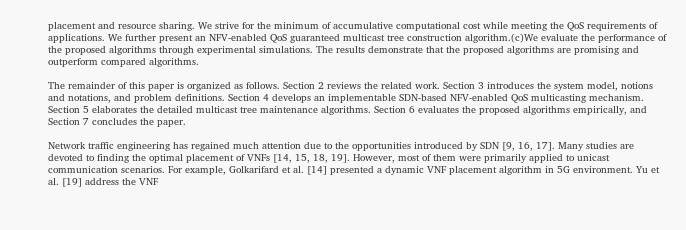placement and resource sharing. We strive for the minimum of accumulative computational cost while meeting the QoS requirements of applications. We further present an NFV-enabled QoS guaranteed multicast tree construction algorithm.(c)We evaluate the performance of the proposed algorithms through experimental simulations. The results demonstrate that the proposed algorithms are promising and outperform compared algorithms.

The remainder of this paper is organized as follows. Section 2 reviews the related work. Section 3 introduces the system model, notions and notations, and problem definitions. Section 4 develops an implementable SDN-based NFV-enabled QoS multicasting mechanism. Section 5 elaborates the detailed multicast tree maintenance algorithms. Section 6 evaluates the proposed algorithms empirically, and Section 7 concludes the paper.

Network traffic engineering has regained much attention due to the opportunities introduced by SDN [9, 16, 17]. Many studies are devoted to finding the optimal placement of VNFs [14, 15, 18, 19]. However, most of them were primarily applied to unicast communication scenarios. For example, Golkarifard et al. [14] presented a dynamic VNF placement algorithm in 5G environment. Yu et al. [19] address the VNF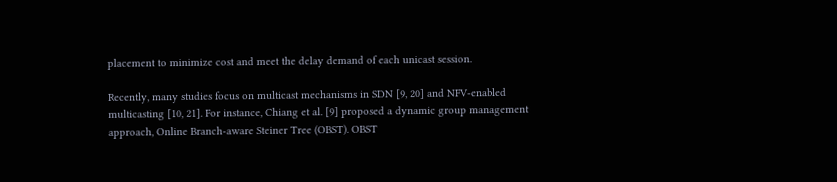placement to minimize cost and meet the delay demand of each unicast session.

Recently, many studies focus on multicast mechanisms in SDN [9, 20] and NFV-enabled multicasting [10, 21]. For instance, Chiang et al. [9] proposed a dynamic group management approach, Online Branch-aware Steiner Tree (OBST). OBST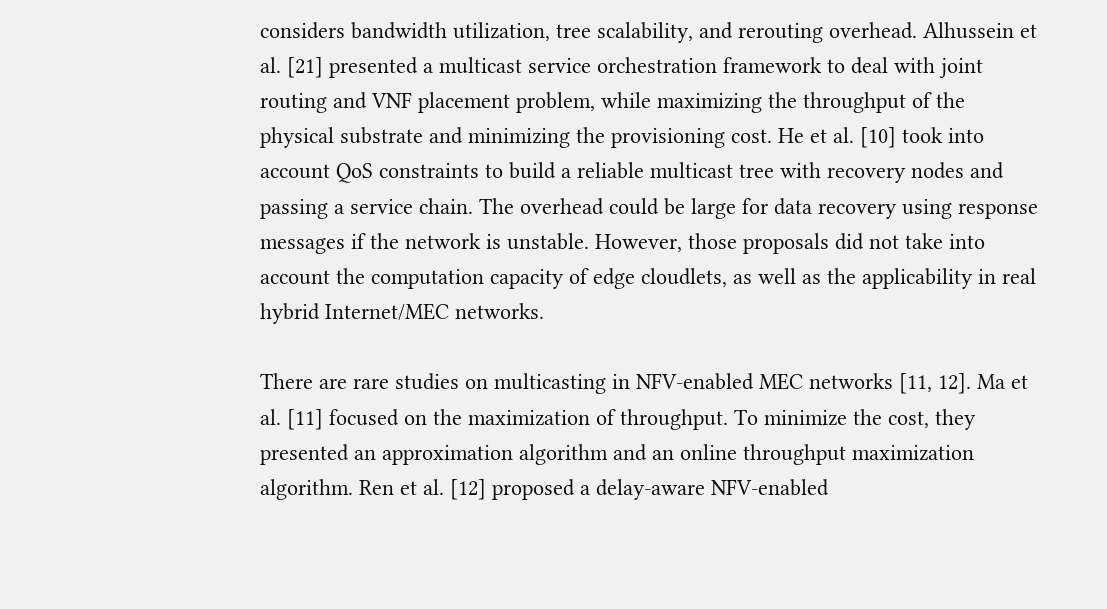considers bandwidth utilization, tree scalability, and rerouting overhead. Alhussein et al. [21] presented a multicast service orchestration framework to deal with joint routing and VNF placement problem, while maximizing the throughput of the physical substrate and minimizing the provisioning cost. He et al. [10] took into account QoS constraints to build a reliable multicast tree with recovery nodes and passing a service chain. The overhead could be large for data recovery using response messages if the network is unstable. However, those proposals did not take into account the computation capacity of edge cloudlets, as well as the applicability in real hybrid Internet/MEC networks.

There are rare studies on multicasting in NFV-enabled MEC networks [11, 12]. Ma et al. [11] focused on the maximization of throughput. To minimize the cost, they presented an approximation algorithm and an online throughput maximization algorithm. Ren et al. [12] proposed a delay-aware NFV-enabled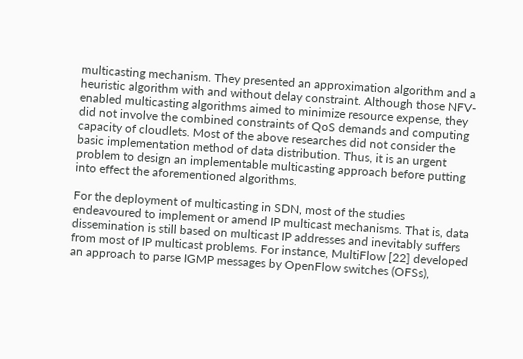multicasting mechanism. They presented an approximation algorithm and a heuristic algorithm with and without delay constraint. Although those NFV-enabled multicasting algorithms aimed to minimize resource expense, they did not involve the combined constraints of QoS demands and computing capacity of cloudlets. Most of the above researches did not consider the basic implementation method of data distribution. Thus, it is an urgent problem to design an implementable multicasting approach before putting into effect the aforementioned algorithms.

For the deployment of multicasting in SDN, most of the studies endeavoured to implement or amend IP multicast mechanisms. That is, data dissemination is still based on multicast IP addresses and inevitably suffers from most of IP multicast problems. For instance, MultiFlow [22] developed an approach to parse IGMP messages by OpenFlow switches (OFSs),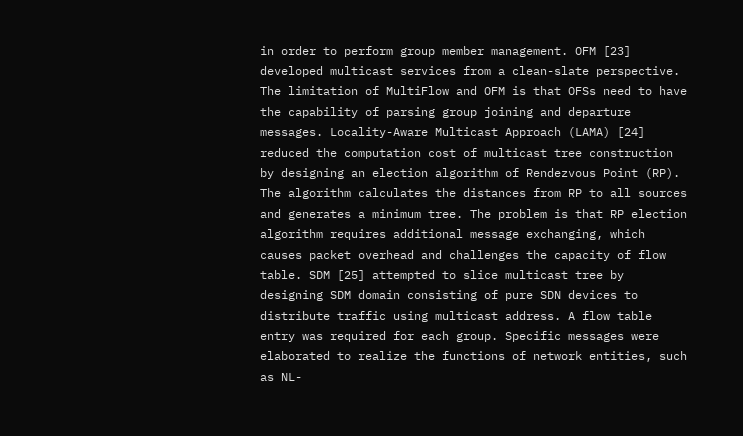in order to perform group member management. OFM [23] developed multicast services from a clean-slate perspective. The limitation of MultiFlow and OFM is that OFSs need to have the capability of parsing group joining and departure messages. Locality-Aware Multicast Approach (LAMA) [24] reduced the computation cost of multicast tree construction by designing an election algorithm of Rendezvous Point (RP). The algorithm calculates the distances from RP to all sources and generates a minimum tree. The problem is that RP election algorithm requires additional message exchanging, which causes packet overhead and challenges the capacity of flow table. SDM [25] attempted to slice multicast tree by designing SDM domain consisting of pure SDN devices to distribute traffic using multicast address. A flow table entry was required for each group. Specific messages were elaborated to realize the functions of network entities, such as NL-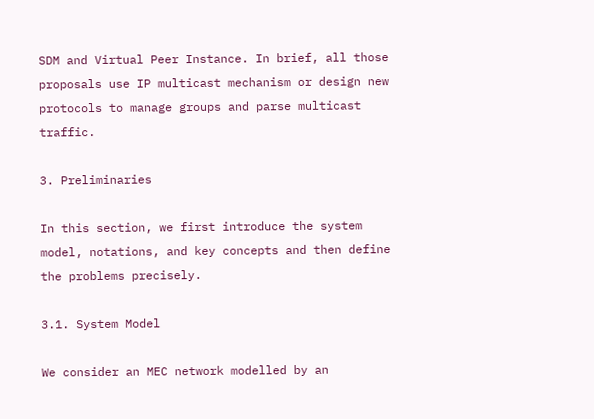SDM and Virtual Peer Instance. In brief, all those proposals use IP multicast mechanism or design new protocols to manage groups and parse multicast traffic.

3. Preliminaries

In this section, we first introduce the system model, notations, and key concepts and then define the problems precisely.

3.1. System Model

We consider an MEC network modelled by an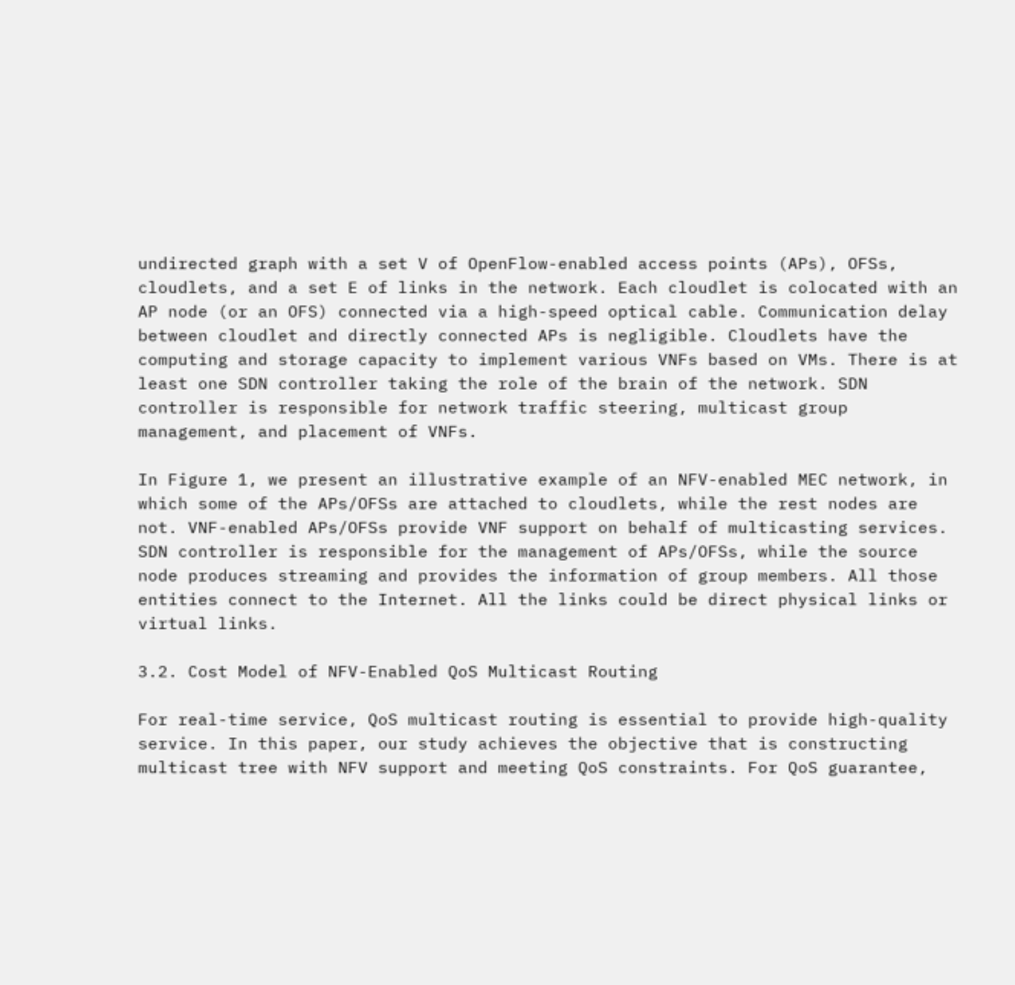undirected graph with a set V of OpenFlow-enabled access points (APs), OFSs, cloudlets, and a set E of links in the network. Each cloudlet is colocated with an AP node (or an OFS) connected via a high-speed optical cable. Communication delay between cloudlet and directly connected APs is negligible. Cloudlets have the computing and storage capacity to implement various VNFs based on VMs. There is at least one SDN controller taking the role of the brain of the network. SDN controller is responsible for network traffic steering, multicast group management, and placement of VNFs.

In Figure 1, we present an illustrative example of an NFV-enabled MEC network, in which some of the APs/OFSs are attached to cloudlets, while the rest nodes are not. VNF-enabled APs/OFSs provide VNF support on behalf of multicasting services. SDN controller is responsible for the management of APs/OFSs, while the source node produces streaming and provides the information of group members. All those entities connect to the Internet. All the links could be direct physical links or virtual links.

3.2. Cost Model of NFV-Enabled QoS Multicast Routing

For real-time service, QoS multicast routing is essential to provide high-quality service. In this paper, our study achieves the objective that is constructing multicast tree with NFV support and meeting QoS constraints. For QoS guarantee,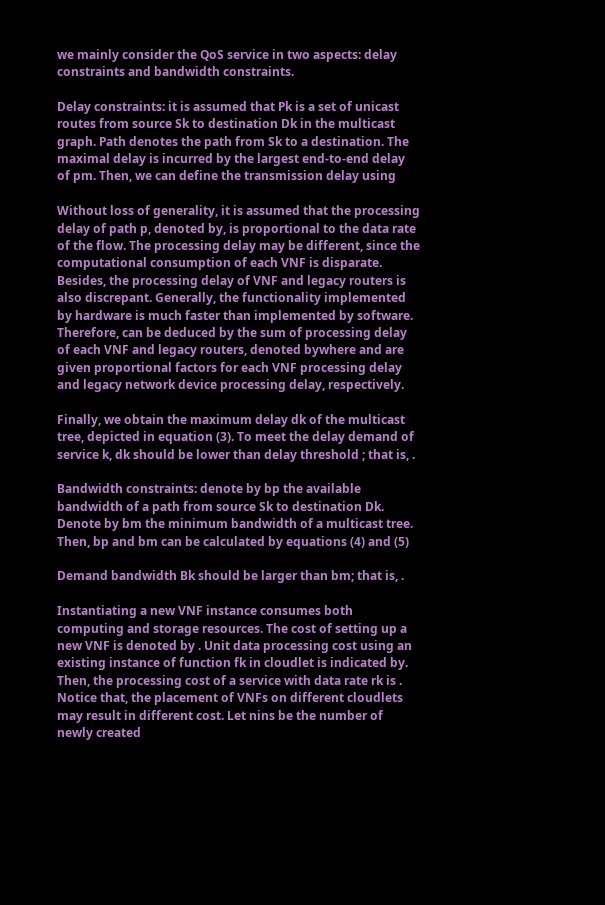we mainly consider the QoS service in two aspects: delay constraints and bandwidth constraints.

Delay constraints: it is assumed that Pk is a set of unicast routes from source Sk to destination Dk in the multicast graph. Path denotes the path from Sk to a destination. The maximal delay is incurred by the largest end-to-end delay of pm. Then, we can define the transmission delay using

Without loss of generality, it is assumed that the processing delay of path p, denoted by, is proportional to the data rate of the flow. The processing delay may be different, since the computational consumption of each VNF is disparate. Besides, the processing delay of VNF and legacy routers is also discrepant. Generally, the functionality implemented by hardware is much faster than implemented by software. Therefore, can be deduced by the sum of processing delay of each VNF and legacy routers, denoted bywhere and are given proportional factors for each VNF processing delay and legacy network device processing delay, respectively.

Finally, we obtain the maximum delay dk of the multicast tree, depicted in equation (3). To meet the delay demand of service k, dk should be lower than delay threshold ; that is, .

Bandwidth constraints: denote by bp the available bandwidth of a path from source Sk to destination Dk. Denote by bm the minimum bandwidth of a multicast tree. Then, bp and bm can be calculated by equations (4) and (5)

Demand bandwidth Bk should be larger than bm; that is, .

Instantiating a new VNF instance consumes both computing and storage resources. The cost of setting up a new VNF is denoted by . Unit data processing cost using an existing instance of function fk in cloudlet is indicated by. Then, the processing cost of a service with data rate rk is . Notice that, the placement of VNFs on different cloudlets may result in different cost. Let nins be the number of newly created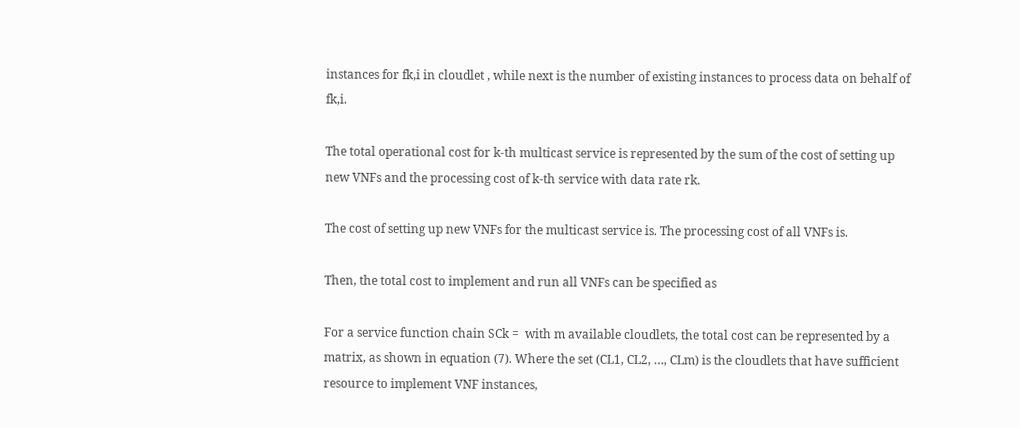instances for fk,i in cloudlet , while next is the number of existing instances to process data on behalf of fk,i.

The total operational cost for k-th multicast service is represented by the sum of the cost of setting up new VNFs and the processing cost of k-th service with data rate rk.

The cost of setting up new VNFs for the multicast service is. The processing cost of all VNFs is.

Then, the total cost to implement and run all VNFs can be specified as

For a service function chain SCk =  with m available cloudlets, the total cost can be represented by a matrix, as shown in equation (7). Where the set (CL1, CL2, …, CLm) is the cloudlets that have sufficient resource to implement VNF instances,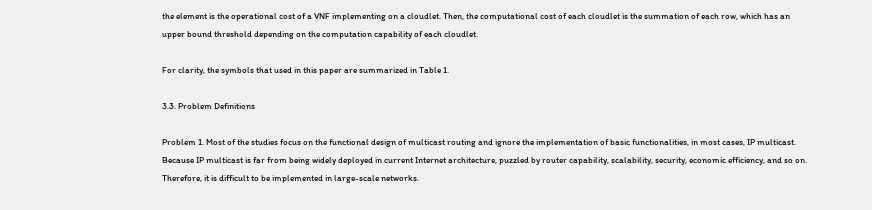the element is the operational cost of a VNF implementing on a cloudlet. Then, the computational cost of each cloudlet is the summation of each row, which has an upper bound threshold depending on the computation capability of each cloudlet.

For clarity, the symbols that used in this paper are summarized in Table 1.

3.3. Problem Definitions

Problem 1. Most of the studies focus on the functional design of multicast routing and ignore the implementation of basic functionalities, in most cases, IP multicast. Because IP multicast is far from being widely deployed in current Internet architecture, puzzled by router capability, scalability, security, economic efficiency, and so on. Therefore, it is difficult to be implemented in large-scale networks.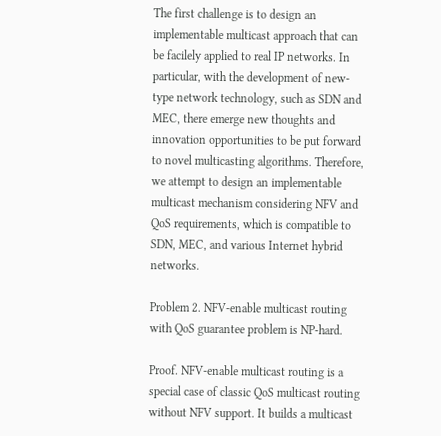The first challenge is to design an implementable multicast approach that can be facilely applied to real IP networks. In particular, with the development of new-type network technology, such as SDN and MEC, there emerge new thoughts and innovation opportunities to be put forward to novel multicasting algorithms. Therefore, we attempt to design an implementable multicast mechanism considering NFV and QoS requirements, which is compatible to SDN, MEC, and various Internet hybrid networks.

Problem 2. NFV-enable multicast routing with QoS guarantee problem is NP-hard.

Proof. NFV-enable multicast routing is a special case of classic QoS multicast routing without NFV support. It builds a multicast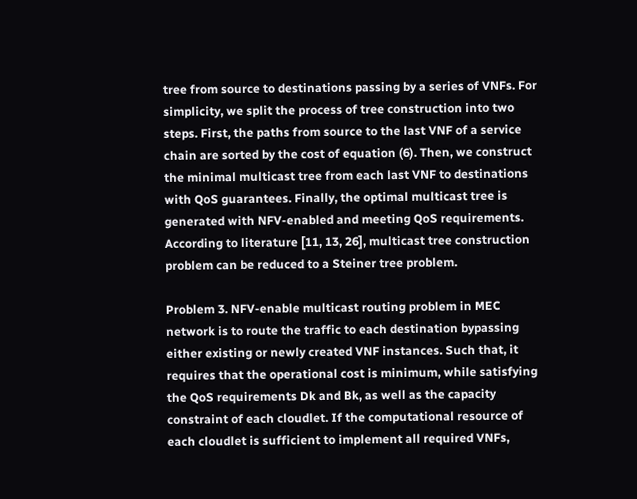tree from source to destinations passing by a series of VNFs. For simplicity, we split the process of tree construction into two steps. First, the paths from source to the last VNF of a service chain are sorted by the cost of equation (6). Then, we construct the minimal multicast tree from each last VNF to destinations with QoS guarantees. Finally, the optimal multicast tree is generated with NFV-enabled and meeting QoS requirements. According to literature [11, 13, 26], multicast tree construction problem can be reduced to a Steiner tree problem.

Problem 3. NFV-enable multicast routing problem in MEC network is to route the traffic to each destination bypassing either existing or newly created VNF instances. Such that, it requires that the operational cost is minimum, while satisfying the QoS requirements Dk and Bk, as well as the capacity constraint of each cloudlet. If the computational resource of each cloudlet is sufficient to implement all required VNFs,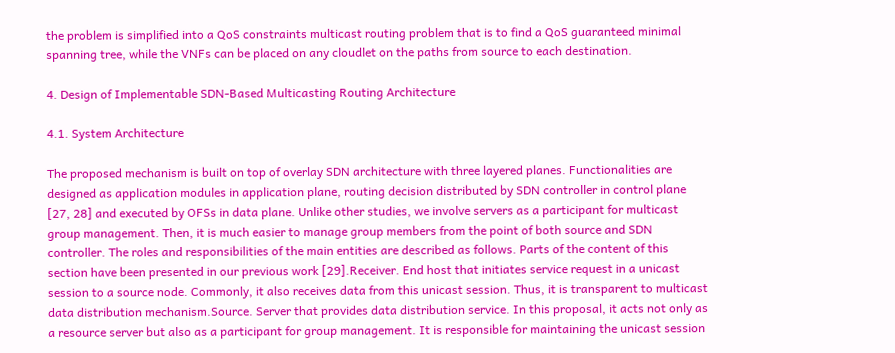the problem is simplified into a QoS constraints multicast routing problem that is to find a QoS guaranteed minimal spanning tree, while the VNFs can be placed on any cloudlet on the paths from source to each destination.

4. Design of Implementable SDN-Based Multicasting Routing Architecture

4.1. System Architecture

The proposed mechanism is built on top of overlay SDN architecture with three layered planes. Functionalities are designed as application modules in application plane, routing decision distributed by SDN controller in control plane [27, 28] and executed by OFSs in data plane. Unlike other studies, we involve servers as a participant for multicast group management. Then, it is much easier to manage group members from the point of both source and SDN controller. The roles and responsibilities of the main entities are described as follows. Parts of the content of this section have been presented in our previous work [29].Receiver. End host that initiates service request in a unicast session to a source node. Commonly, it also receives data from this unicast session. Thus, it is transparent to multicast data distribution mechanism.Source. Server that provides data distribution service. In this proposal, it acts not only as a resource server but also as a participant for group management. It is responsible for maintaining the unicast session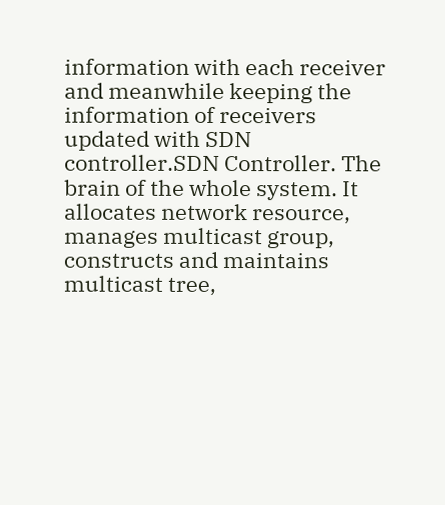information with each receiver and meanwhile keeping the information of receivers updated with SDN controller.SDN Controller. The brain of the whole system. It allocates network resource, manages multicast group, constructs and maintains multicast tree,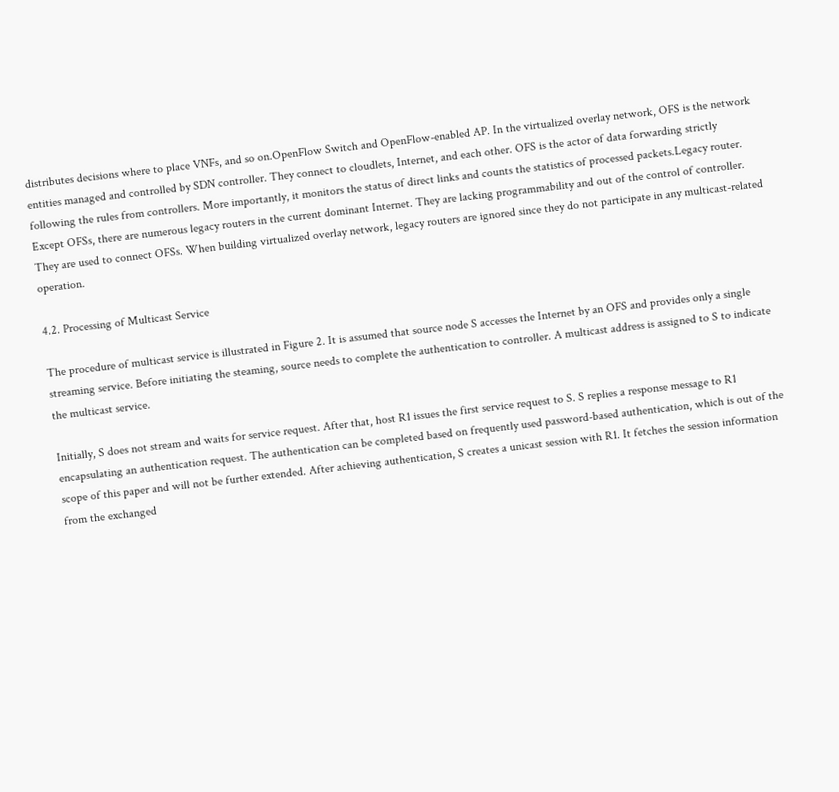distributes decisions where to place VNFs, and so on.OpenFlow Switch and OpenFlow-enabled AP. In the virtualized overlay network, OFS is the network entities managed and controlled by SDN controller. They connect to cloudlets, Internet, and each other. OFS is the actor of data forwarding strictly following the rules from controllers. More importantly, it monitors the status of direct links and counts the statistics of processed packets.Legacy router. Except OFSs, there are numerous legacy routers in the current dominant Internet. They are lacking programmability and out of the control of controller. They are used to connect OFSs. When building virtualized overlay network, legacy routers are ignored since they do not participate in any multicast-related operation.

4.2. Processing of Multicast Service

The procedure of multicast service is illustrated in Figure 2. It is assumed that source node S accesses the Internet by an OFS and provides only a single streaming service. Before initiating the steaming, source needs to complete the authentication to controller. A multicast address is assigned to S to indicate the multicast service.

Initially, S does not stream and waits for service request. After that, host R1 issues the first service request to S. S replies a response message to R1 encapsulating an authentication request. The authentication can be completed based on frequently used password-based authentication, which is out of the scope of this paper and will not be further extended. After achieving authentication, S creates a unicast session with R1. It fetches the session information from the exchanged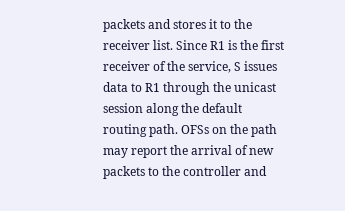packets and stores it to the receiver list. Since R1 is the first receiver of the service, S issues data to R1 through the unicast session along the default routing path. OFSs on the path may report the arrival of new packets to the controller and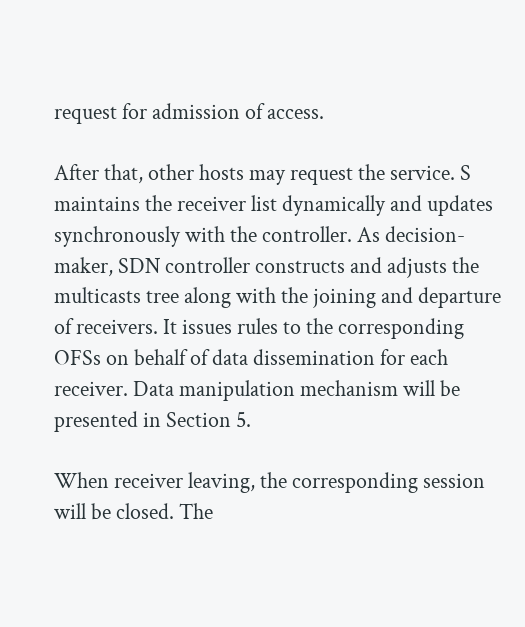request for admission of access.

After that, other hosts may request the service. S maintains the receiver list dynamically and updates synchronously with the controller. As decision-maker, SDN controller constructs and adjusts the multicasts tree along with the joining and departure of receivers. It issues rules to the corresponding OFSs on behalf of data dissemination for each receiver. Data manipulation mechanism will be presented in Section 5.

When receiver leaving, the corresponding session will be closed. The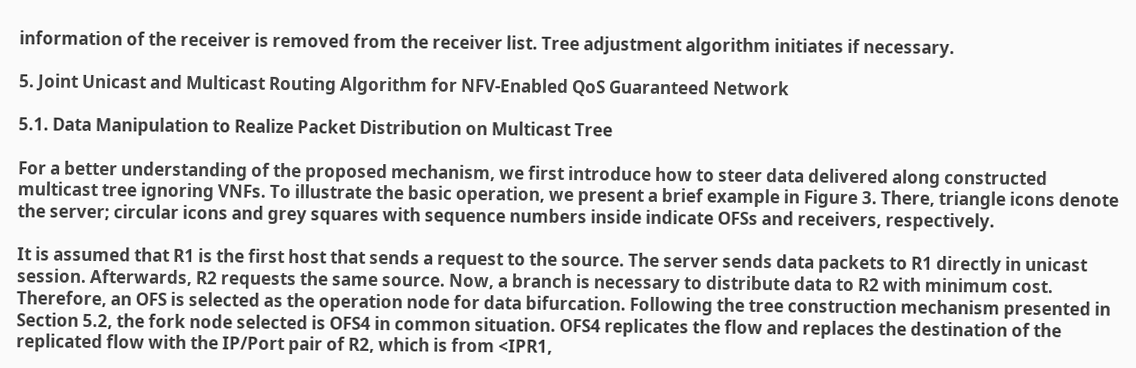information of the receiver is removed from the receiver list. Tree adjustment algorithm initiates if necessary.

5. Joint Unicast and Multicast Routing Algorithm for NFV-Enabled QoS Guaranteed Network

5.1. Data Manipulation to Realize Packet Distribution on Multicast Tree

For a better understanding of the proposed mechanism, we first introduce how to steer data delivered along constructed multicast tree ignoring VNFs. To illustrate the basic operation, we present a brief example in Figure 3. There, triangle icons denote the server; circular icons and grey squares with sequence numbers inside indicate OFSs and receivers, respectively.

It is assumed that R1 is the first host that sends a request to the source. The server sends data packets to R1 directly in unicast session. Afterwards, R2 requests the same source. Now, a branch is necessary to distribute data to R2 with minimum cost. Therefore, an OFS is selected as the operation node for data bifurcation. Following the tree construction mechanism presented in Section 5.2, the fork node selected is OFS4 in common situation. OFS4 replicates the flow and replaces the destination of the replicated flow with the IP/Port pair of R2, which is from <IPR1,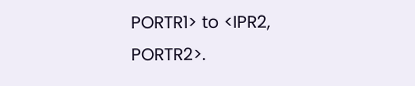PORTR1> to <IPR2, PORTR2>.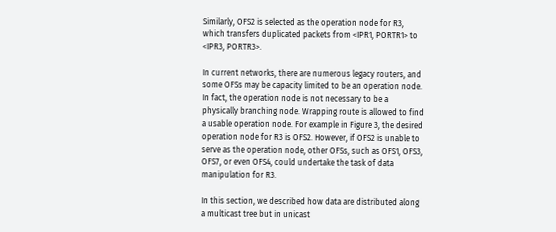Similarly, OFS2 is selected as the operation node for R3, which transfers duplicated packets from <IPR1, PORTR1> to <IPR3, PORTR3>.

In current networks, there are numerous legacy routers, and some OFSs may be capacity limited to be an operation node. In fact, the operation node is not necessary to be a physically branching node. Wrapping route is allowed to find a usable operation node. For example in Figure 3, the desired operation node for R3 is OFS2. However, if OFS2 is unable to serve as the operation node, other OFSs, such as OFS1, OFS3, OFS7, or even OFS4, could undertake the task of data manipulation for R3.

In this section, we described how data are distributed along a multicast tree but in unicast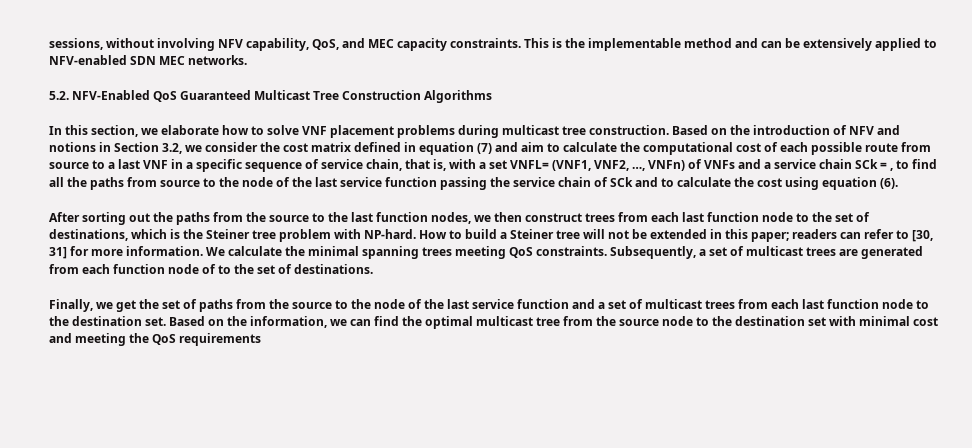sessions, without involving NFV capability, QoS, and MEC capacity constraints. This is the implementable method and can be extensively applied to NFV-enabled SDN MEC networks.

5.2. NFV-Enabled QoS Guaranteed Multicast Tree Construction Algorithms

In this section, we elaborate how to solve VNF placement problems during multicast tree construction. Based on the introduction of NFV and notions in Section 3.2, we consider the cost matrix defined in equation (7) and aim to calculate the computational cost of each possible route from source to a last VNF in a specific sequence of service chain, that is, with a set VNFL= (VNF1, VNF2, …, VNFn) of VNFs and a service chain SCk = , to find all the paths from source to the node of the last service function passing the service chain of SCk and to calculate the cost using equation (6).

After sorting out the paths from the source to the last function nodes, we then construct trees from each last function node to the set of destinations, which is the Steiner tree problem with NP-hard. How to build a Steiner tree will not be extended in this paper; readers can refer to [30, 31] for more information. We calculate the minimal spanning trees meeting QoS constraints. Subsequently, a set of multicast trees are generated from each function node of to the set of destinations.

Finally, we get the set of paths from the source to the node of the last service function and a set of multicast trees from each last function node to the destination set. Based on the information, we can find the optimal multicast tree from the source node to the destination set with minimal cost and meeting the QoS requirements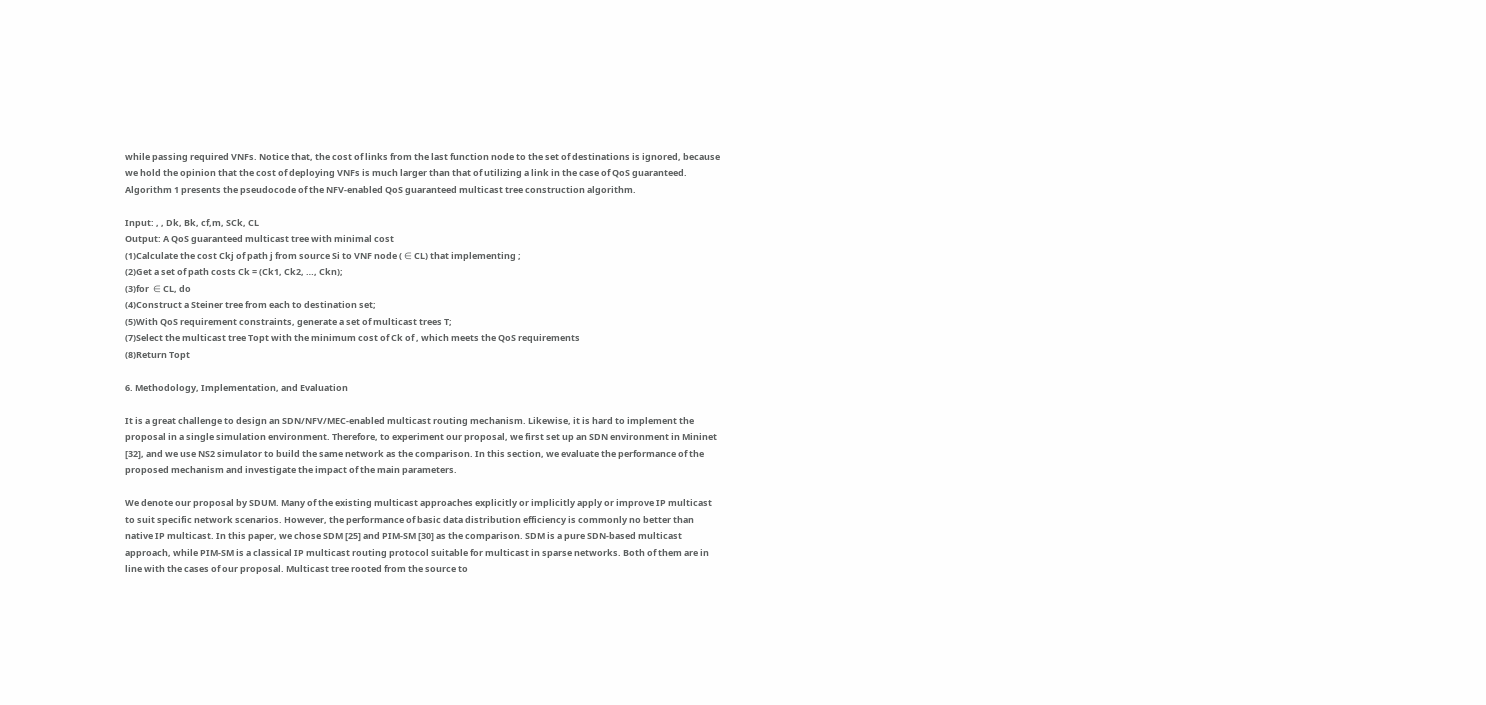while passing required VNFs. Notice that, the cost of links from the last function node to the set of destinations is ignored, because we hold the opinion that the cost of deploying VNFs is much larger than that of utilizing a link in the case of QoS guaranteed. Algorithm 1 presents the pseudocode of the NFV-enabled QoS guaranteed multicast tree construction algorithm.

Input: , , Dk, Bk, cf,m, SCk, CL
Output: A QoS guaranteed multicast tree with minimal cost
(1)Calculate the cost Ckj of path j from source Si to VNF node ( ∈ CL) that implementing ;
(2)Get a set of path costs Ck = (Ck1, Ck2, …, Ckn);
(3)for  ∈ CL, do
(4)Construct a Steiner tree from each to destination set;
(5)With QoS requirement constraints, generate a set of multicast trees T;
(7)Select the multicast tree Topt with the minimum cost of Ck of , which meets the QoS requirements
(8)Return Topt

6. Methodology, Implementation, and Evaluation

It is a great challenge to design an SDN/NFV/MEC-enabled multicast routing mechanism. Likewise, it is hard to implement the proposal in a single simulation environment. Therefore, to experiment our proposal, we first set up an SDN environment in Mininet [32], and we use NS2 simulator to build the same network as the comparison. In this section, we evaluate the performance of the proposed mechanism and investigate the impact of the main parameters.

We denote our proposal by SDUM. Many of the existing multicast approaches explicitly or implicitly apply or improve IP multicast to suit specific network scenarios. However, the performance of basic data distribution efficiency is commonly no better than native IP multicast. In this paper, we chose SDM [25] and PIM-SM [30] as the comparison. SDM is a pure SDN-based multicast approach, while PIM-SM is a classical IP multicast routing protocol suitable for multicast in sparse networks. Both of them are in line with the cases of our proposal. Multicast tree rooted from the source to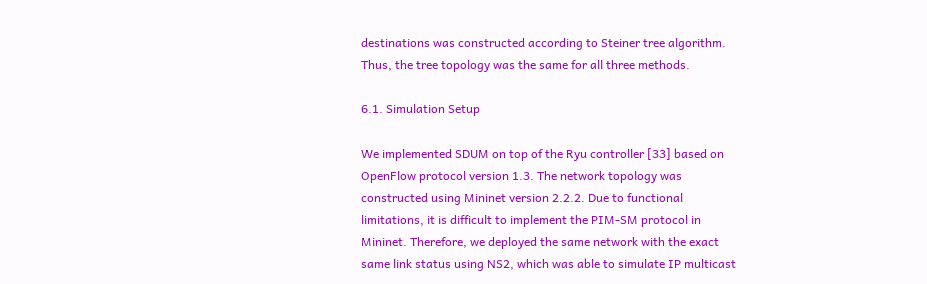destinations was constructed according to Steiner tree algorithm. Thus, the tree topology was the same for all three methods.

6.1. Simulation Setup

We implemented SDUM on top of the Ryu controller [33] based on OpenFlow protocol version 1.3. The network topology was constructed using Mininet version 2.2.2. Due to functional limitations, it is difficult to implement the PIM-SM protocol in Mininet. Therefore, we deployed the same network with the exact same link status using NS2, which was able to simulate IP multicast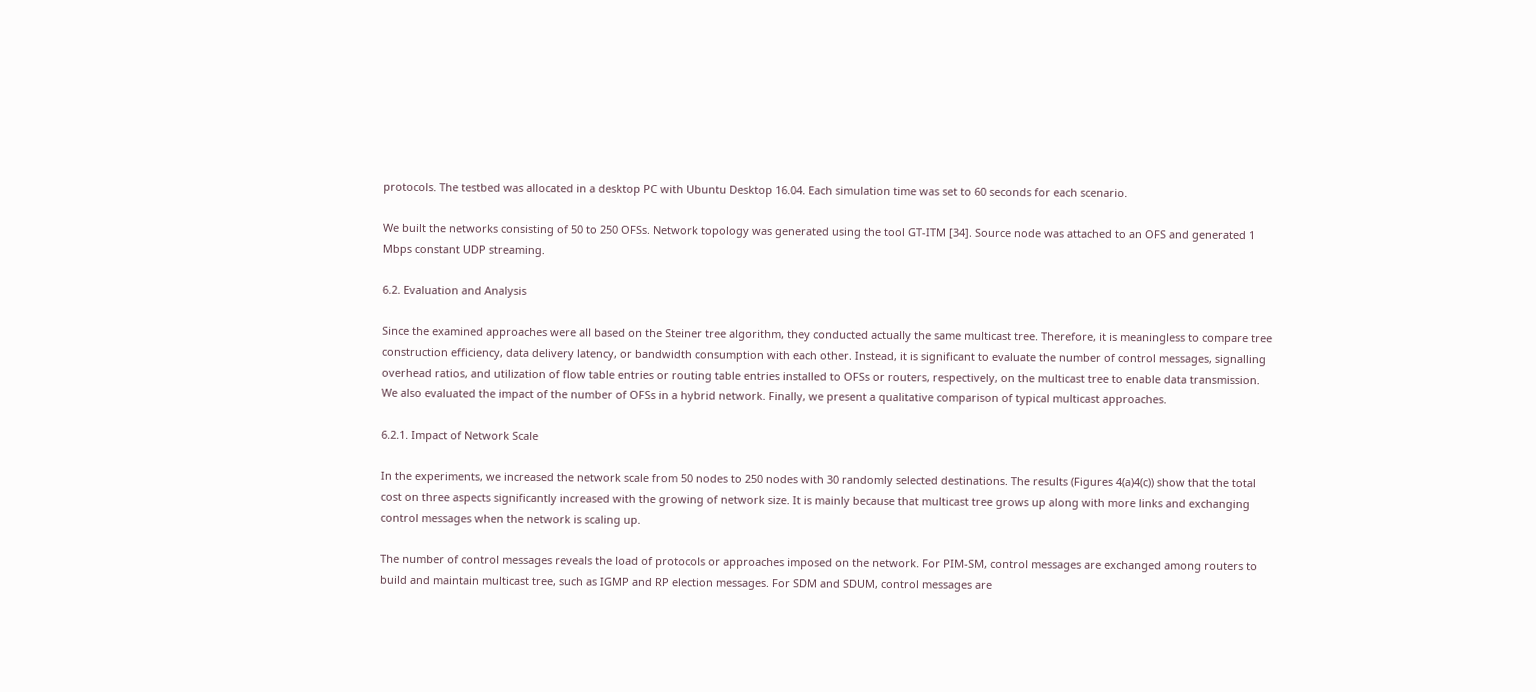protocols. The testbed was allocated in a desktop PC with Ubuntu Desktop 16.04. Each simulation time was set to 60 seconds for each scenario.

We built the networks consisting of 50 to 250 OFSs. Network topology was generated using the tool GT-ITM [34]. Source node was attached to an OFS and generated 1 Mbps constant UDP streaming.

6.2. Evaluation and Analysis

Since the examined approaches were all based on the Steiner tree algorithm, they conducted actually the same multicast tree. Therefore, it is meaningless to compare tree construction efficiency, data delivery latency, or bandwidth consumption with each other. Instead, it is significant to evaluate the number of control messages, signalling overhead ratios, and utilization of flow table entries or routing table entries installed to OFSs or routers, respectively, on the multicast tree to enable data transmission. We also evaluated the impact of the number of OFSs in a hybrid network. Finally, we present a qualitative comparison of typical multicast approaches.

6.2.1. Impact of Network Scale

In the experiments, we increased the network scale from 50 nodes to 250 nodes with 30 randomly selected destinations. The results (Figures 4(a)4(c)) show that the total cost on three aspects significantly increased with the growing of network size. It is mainly because that multicast tree grows up along with more links and exchanging control messages when the network is scaling up.

The number of control messages reveals the load of protocols or approaches imposed on the network. For PIM-SM, control messages are exchanged among routers to build and maintain multicast tree, such as IGMP and RP election messages. For SDM and SDUM, control messages are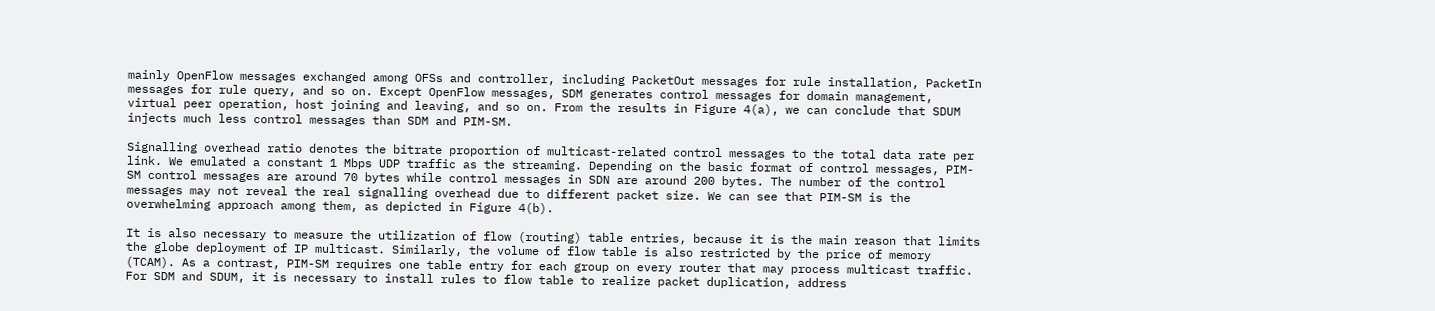mainly OpenFlow messages exchanged among OFSs and controller, including PacketOut messages for rule installation, PacketIn messages for rule query, and so on. Except OpenFlow messages, SDM generates control messages for domain management, virtual peer operation, host joining and leaving, and so on. From the results in Figure 4(a), we can conclude that SDUM injects much less control messages than SDM and PIM-SM.

Signalling overhead ratio denotes the bitrate proportion of multicast-related control messages to the total data rate per link. We emulated a constant 1 Mbps UDP traffic as the streaming. Depending on the basic format of control messages, PIM-SM control messages are around 70 bytes while control messages in SDN are around 200 bytes. The number of the control messages may not reveal the real signalling overhead due to different packet size. We can see that PIM-SM is the overwhelming approach among them, as depicted in Figure 4(b).

It is also necessary to measure the utilization of flow (routing) table entries, because it is the main reason that limits the globe deployment of IP multicast. Similarly, the volume of flow table is also restricted by the price of memory (TCAM). As a contrast, PIM-SM requires one table entry for each group on every router that may process multicast traffic. For SDM and SDUM, it is necessary to install rules to flow table to realize packet duplication, address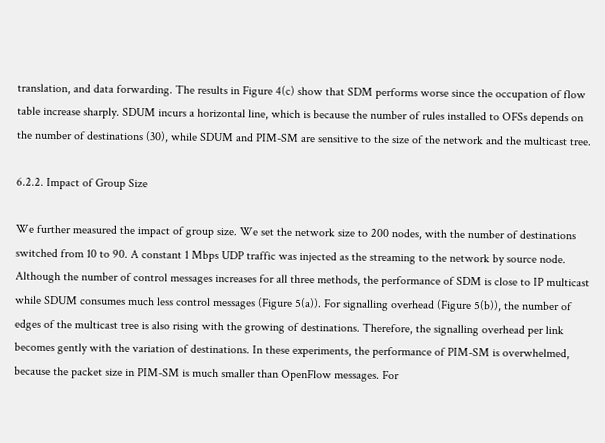translation, and data forwarding. The results in Figure 4(c) show that SDM performs worse since the occupation of flow table increase sharply. SDUM incurs a horizontal line, which is because the number of rules installed to OFSs depends on the number of destinations (30), while SDUM and PIM-SM are sensitive to the size of the network and the multicast tree.

6.2.2. Impact of Group Size

We further measured the impact of group size. We set the network size to 200 nodes, with the number of destinations switched from 10 to 90. A constant 1 Mbps UDP traffic was injected as the streaming to the network by source node. Although the number of control messages increases for all three methods, the performance of SDM is close to IP multicast while SDUM consumes much less control messages (Figure 5(a)). For signalling overhead (Figure 5(b)), the number of edges of the multicast tree is also rising with the growing of destinations. Therefore, the signalling overhead per link becomes gently with the variation of destinations. In these experiments, the performance of PIM-SM is overwhelmed, because the packet size in PIM-SM is much smaller than OpenFlow messages. For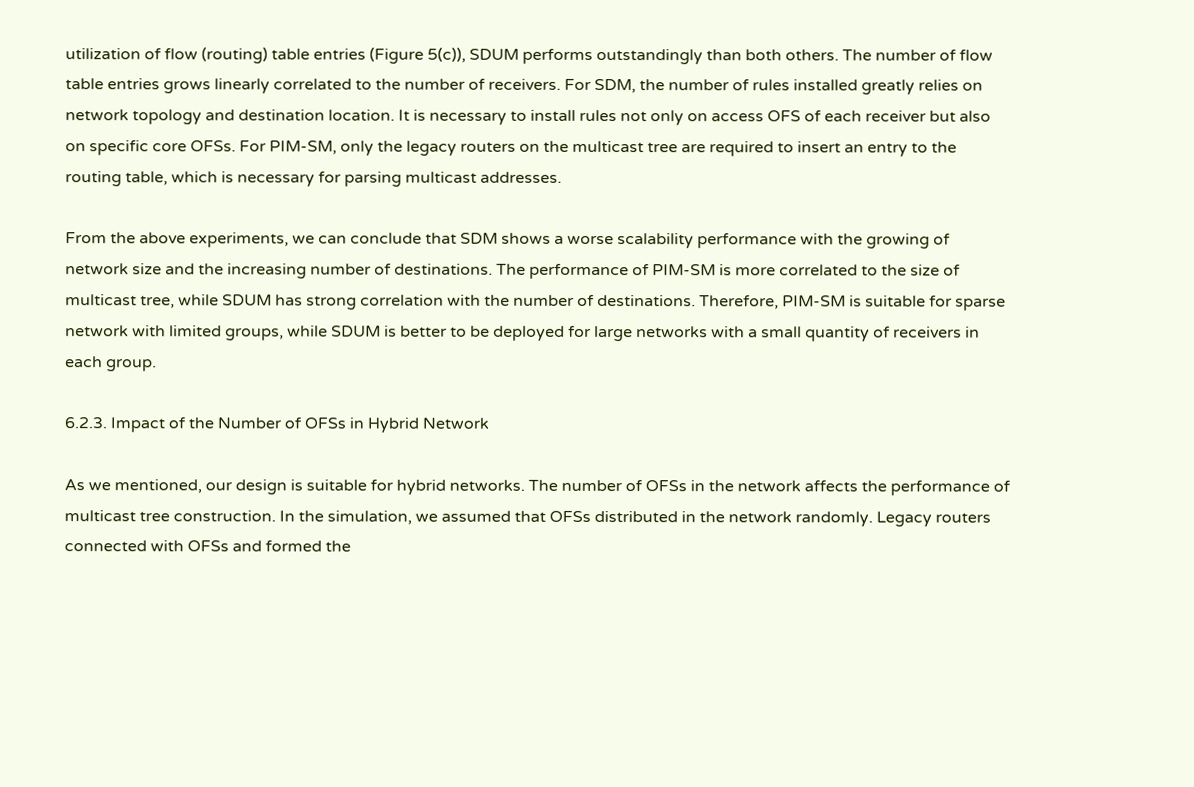utilization of flow (routing) table entries (Figure 5(c)), SDUM performs outstandingly than both others. The number of flow table entries grows linearly correlated to the number of receivers. For SDM, the number of rules installed greatly relies on network topology and destination location. It is necessary to install rules not only on access OFS of each receiver but also on specific core OFSs. For PIM-SM, only the legacy routers on the multicast tree are required to insert an entry to the routing table, which is necessary for parsing multicast addresses.

From the above experiments, we can conclude that SDM shows a worse scalability performance with the growing of network size and the increasing number of destinations. The performance of PIM-SM is more correlated to the size of multicast tree, while SDUM has strong correlation with the number of destinations. Therefore, PIM-SM is suitable for sparse network with limited groups, while SDUM is better to be deployed for large networks with a small quantity of receivers in each group.

6.2.3. Impact of the Number of OFSs in Hybrid Network

As we mentioned, our design is suitable for hybrid networks. The number of OFSs in the network affects the performance of multicast tree construction. In the simulation, we assumed that OFSs distributed in the network randomly. Legacy routers connected with OFSs and formed the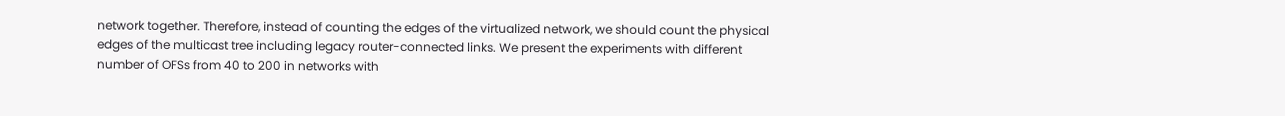network together. Therefore, instead of counting the edges of the virtualized network, we should count the physical edges of the multicast tree including legacy router-connected links. We present the experiments with different number of OFSs from 40 to 200 in networks with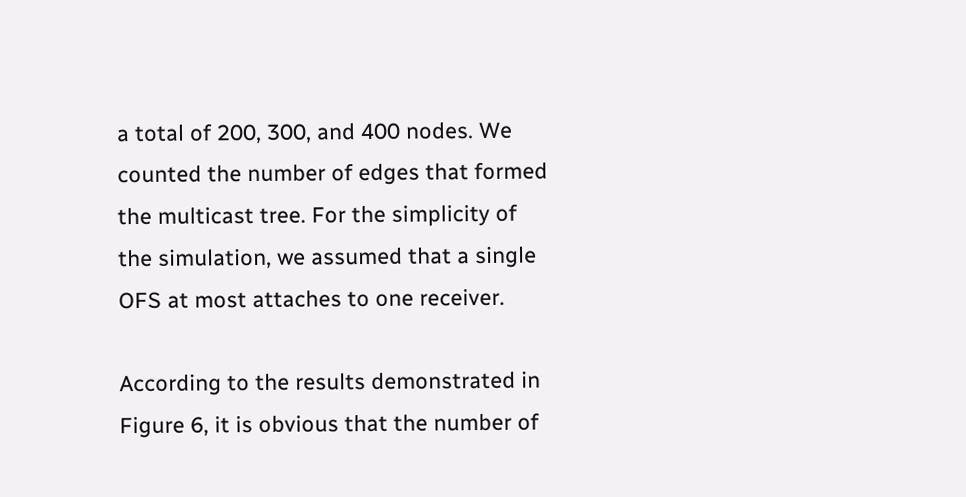a total of 200, 300, and 400 nodes. We counted the number of edges that formed the multicast tree. For the simplicity of the simulation, we assumed that a single OFS at most attaches to one receiver.

According to the results demonstrated in Figure 6, it is obvious that the number of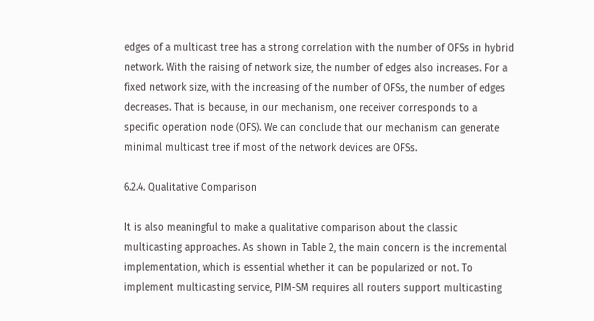edges of a multicast tree has a strong correlation with the number of OFSs in hybrid network. With the raising of network size, the number of edges also increases. For a fixed network size, with the increasing of the number of OFSs, the number of edges decreases. That is because, in our mechanism, one receiver corresponds to a specific operation node (OFS). We can conclude that our mechanism can generate minimal multicast tree if most of the network devices are OFSs.

6.2.4. Qualitative Comparison

It is also meaningful to make a qualitative comparison about the classic multicasting approaches. As shown in Table 2, the main concern is the incremental implementation, which is essential whether it can be popularized or not. To implement multicasting service, PIM-SM requires all routers support multicasting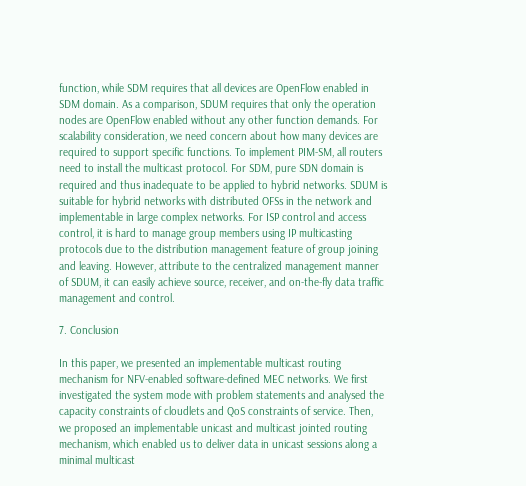function, while SDM requires that all devices are OpenFlow enabled in SDM domain. As a comparison, SDUM requires that only the operation nodes are OpenFlow enabled without any other function demands. For scalability consideration, we need concern about how many devices are required to support specific functions. To implement PIM-SM, all routers need to install the multicast protocol. For SDM, pure SDN domain is required and thus inadequate to be applied to hybrid networks. SDUM is suitable for hybrid networks with distributed OFSs in the network and implementable in large complex networks. For ISP control and access control, it is hard to manage group members using IP multicasting protocols due to the distribution management feature of group joining and leaving. However, attribute to the centralized management manner of SDUM, it can easily achieve source, receiver, and on-the-fly data traffic management and control.

7. Conclusion

In this paper, we presented an implementable multicast routing mechanism for NFV-enabled software-defined MEC networks. We first investigated the system mode with problem statements and analysed the capacity constraints of cloudlets and QoS constraints of service. Then, we proposed an implementable unicast and multicast jointed routing mechanism, which enabled us to deliver data in unicast sessions along a minimal multicast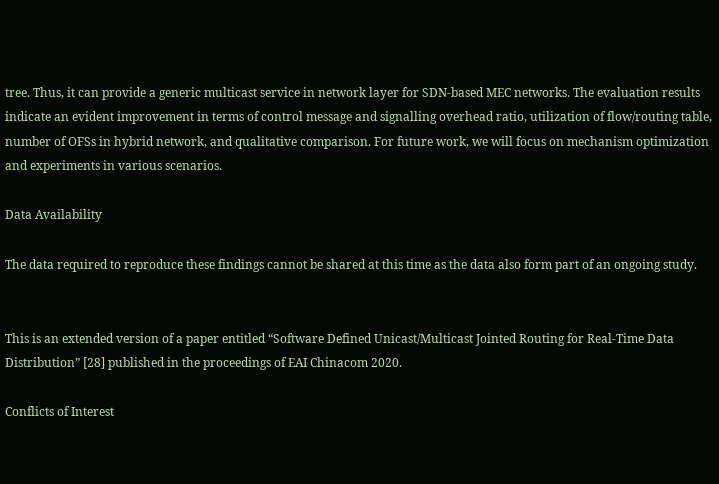tree. Thus, it can provide a generic multicast service in network layer for SDN-based MEC networks. The evaluation results indicate an evident improvement in terms of control message and signalling overhead ratio, utilization of flow/routing table, number of OFSs in hybrid network, and qualitative comparison. For future work, we will focus on mechanism optimization and experiments in various scenarios.

Data Availability

The data required to reproduce these findings cannot be shared at this time as the data also form part of an ongoing study.


This is an extended version of a paper entitled “Software Defined Unicast/Multicast Jointed Routing for Real-Time Data Distribution” [28] published in the proceedings of EAI Chinacom 2020.

Conflicts of Interest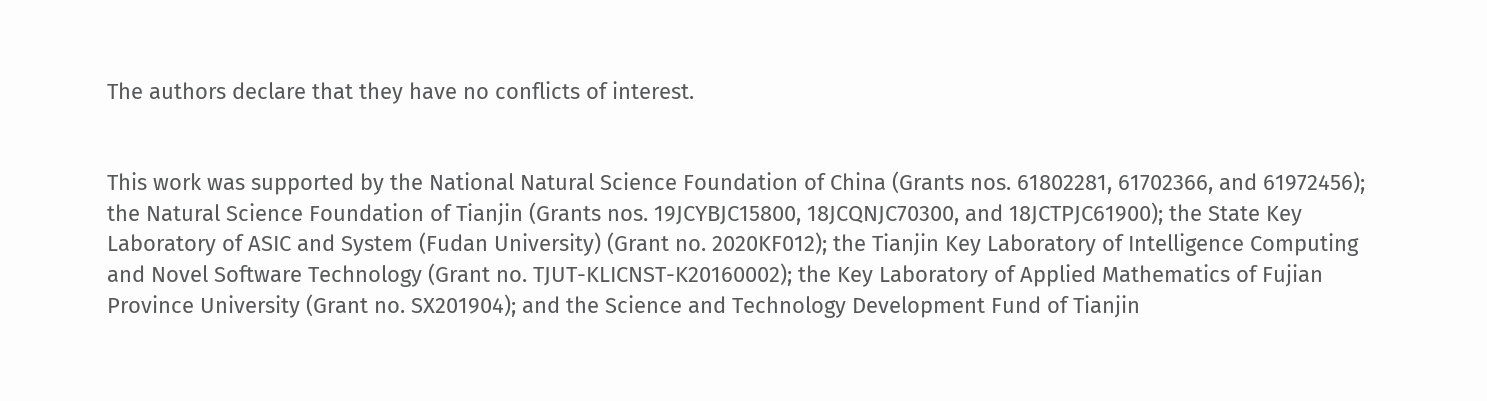The authors declare that they have no conflicts of interest.


This work was supported by the National Natural Science Foundation of China (Grants nos. 61802281, 61702366, and 61972456); the Natural Science Foundation of Tianjin (Grants nos. 19JCYBJC15800, 18JCQNJC70300, and 18JCTPJC61900); the State Key Laboratory of ASIC and System (Fudan University) (Grant no. 2020KF012); the Tianjin Key Laboratory of Intelligence Computing and Novel Software Technology (Grant no. TJUT-KLICNST-K20160002); the Key Laboratory of Applied Mathematics of Fujian Province University (Grant no. SX201904); and the Science and Technology Development Fund of Tianjin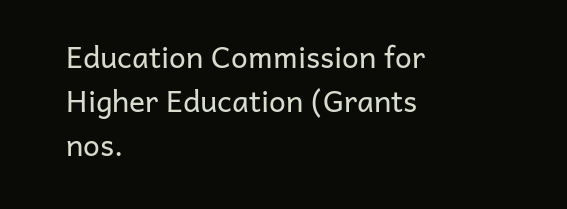Education Commission for Higher Education (Grants nos.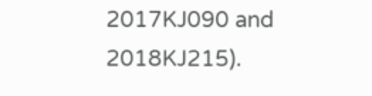2017KJ090 and 2018KJ215).